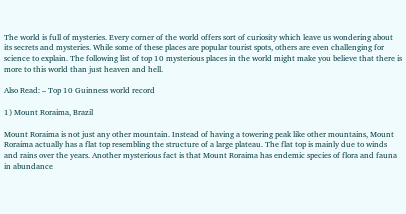The world is full of mysteries. Every corner of the world offers sort of curiosity which leave us wondering about its secrets and mysteries. While some of these places are popular tourist spots, others are even challenging for science to explain. The following list of top 10 mysterious places in the world might make you believe that there is more to this world than just heaven and hell.

Also Read: – Top 10 Guinness world record

1) Mount Roraima, Brazil

Mount Roraima is not just any other mountain. Instead of having a towering peak like other mountains, Mount Roraima actually has a flat top resembling the structure of a large plateau. The flat top is mainly due to winds and rains over the years. Another mysterious fact is that Mount Roraima has endemic species of flora and fauna in abundance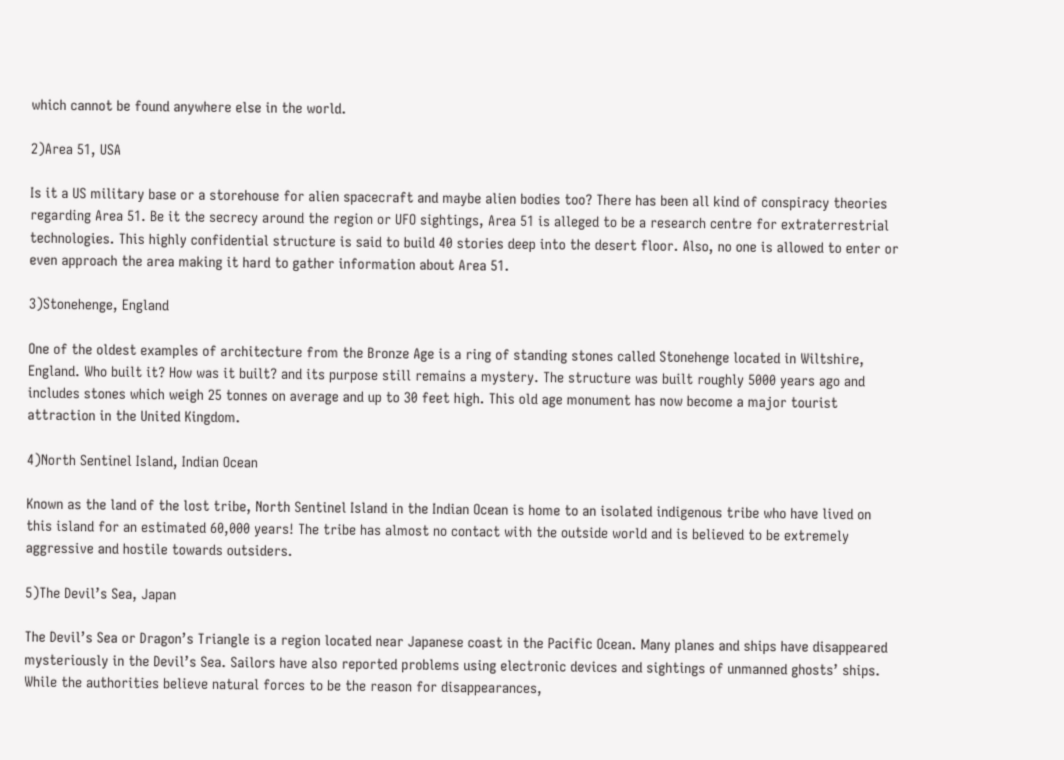which cannot be found anywhere else in the world.

2)Area 51, USA

Is it a US military base or a storehouse for alien spacecraft and maybe alien bodies too? There has been all kind of conspiracy theories regarding Area 51. Be it the secrecy around the region or UFO sightings, Area 51 is alleged to be a research centre for extraterrestrial technologies. This highly confidential structure is said to build 40 stories deep into the desert floor. Also, no one is allowed to enter or even approach the area making it hard to gather information about Area 51.

3)Stonehenge, England

One of the oldest examples of architecture from the Bronze Age is a ring of standing stones called Stonehenge located in Wiltshire, England. Who built it? How was it built? and its purpose still remains a mystery. The structure was built roughly 5000 years ago and includes stones which weigh 25 tonnes on average and up to 30 feet high. This old age monument has now become a major tourist attraction in the United Kingdom.

4)North Sentinel Island, Indian Ocean

Known as the land of the lost tribe, North Sentinel Island in the Indian Ocean is home to an isolated indigenous tribe who have lived on this island for an estimated 60,000 years! The tribe has almost no contact with the outside world and is believed to be extremely aggressive and hostile towards outsiders.

5)The Devil’s Sea, Japan

The Devil’s Sea or Dragon’s Triangle is a region located near Japanese coast in the Pacific Ocean. Many planes and ships have disappeared mysteriously in the Devil’s Sea. Sailors have also reported problems using electronic devices and sightings of unmanned ghosts’ ships. While the authorities believe natural forces to be the reason for disappearances,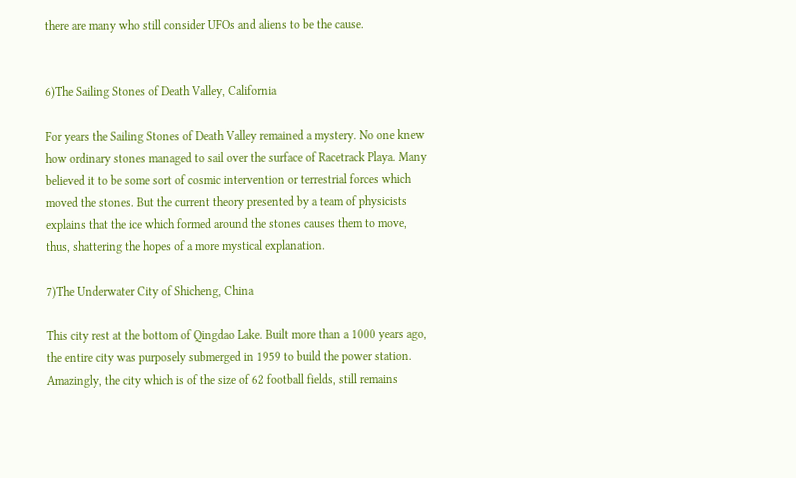there are many who still consider UFOs and aliens to be the cause.


6)The Sailing Stones of Death Valley, California

For years the Sailing Stones of Death Valley remained a mystery. No one knew how ordinary stones managed to sail over the surface of Racetrack Playa. Many believed it to be some sort of cosmic intervention or terrestrial forces which moved the stones. But the current theory presented by a team of physicists explains that the ice which formed around the stones causes them to move, thus, shattering the hopes of a more mystical explanation.

7)The Underwater City of Shicheng, China

This city rest at the bottom of Qingdao Lake. Built more than a 1000 years ago, the entire city was purposely submerged in 1959 to build the power station. Amazingly, the city which is of the size of 62 football fields, still remains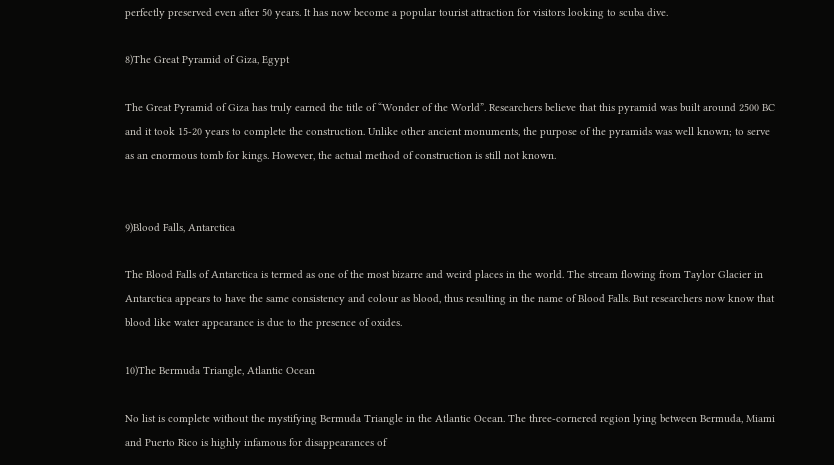perfectly preserved even after 50 years. It has now become a popular tourist attraction for visitors looking to scuba dive.

8)The Great Pyramid of Giza, Egypt

The Great Pyramid of Giza has truly earned the title of “Wonder of the World”. Researchers believe that this pyramid was built around 2500 BC and it took 15-20 years to complete the construction. Unlike other ancient monuments, the purpose of the pyramids was well known; to serve as an enormous tomb for kings. However, the actual method of construction is still not known.


9)Blood Falls, Antarctica

The Blood Falls of Antarctica is termed as one of the most bizarre and weird places in the world. The stream flowing from Taylor Glacier in Antarctica appears to have the same consistency and colour as blood, thus resulting in the name of Blood Falls. But researchers now know that blood like water appearance is due to the presence of oxides.

10)The Bermuda Triangle, Atlantic Ocean

No list is complete without the mystifying Bermuda Triangle in the Atlantic Ocean. The three-cornered region lying between Bermuda, Miami and Puerto Rico is highly infamous for disappearances of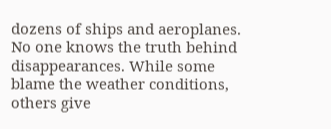dozens of ships and aeroplanes. No one knows the truth behind disappearances. While some blame the weather conditions, others give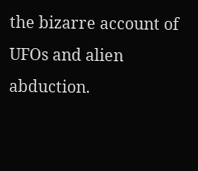the bizarre account of UFOs and alien abduction.